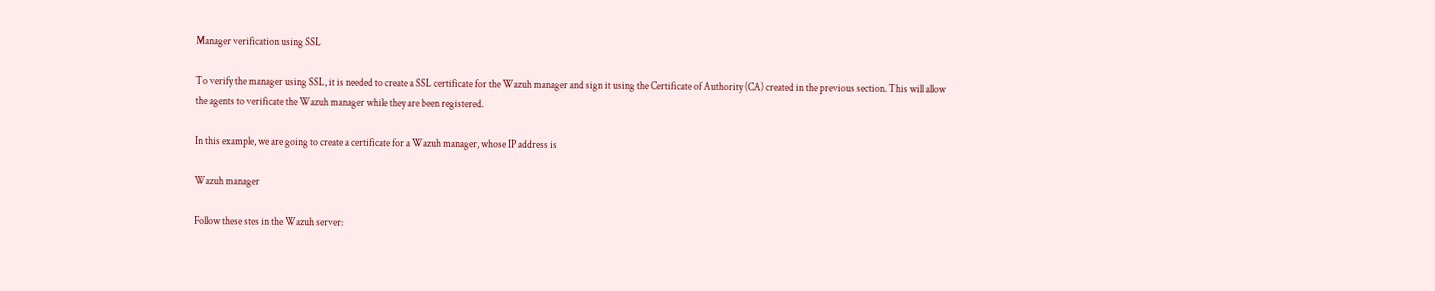Manager verification using SSL

To verify the manager using SSL, it is needed to create a SSL certificate for the Wazuh manager and sign it using the Certificate of Authority (CA) created in the previous section. This will allow the agents to verificate the Wazuh manager while they are been registered.

In this example, we are going to create a certificate for a Wazuh manager, whose IP address is

Wazuh manager

Follow these stes in the Wazuh server: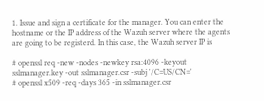1. Issue and sign a certificate for the manager. You can enter the hostname or the IP address of the Wazuh server where the agents are going to be registerd. In this case, the Wazuh server IP is

# openssl req -new -nodes -newkey rsa:4096 -keyout sslmanager.key -out sslmanager.csr -subj '/C=US/CN='
# openssl x509 -req -days 365 -in sslmanager.csr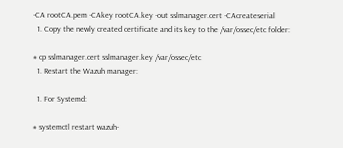-CA rootCA.pem -CAkey rootCA.key -out sslmanager.cert -CAcreateserial
  1. Copy the newly created certificate and its key to the /var/ossec/etc folder:

# cp sslmanager.cert sslmanager.key /var/ossec/etc
  1. Restart the Wazuh manager:

  1. For Systemd:

# systemctl restart wazuh-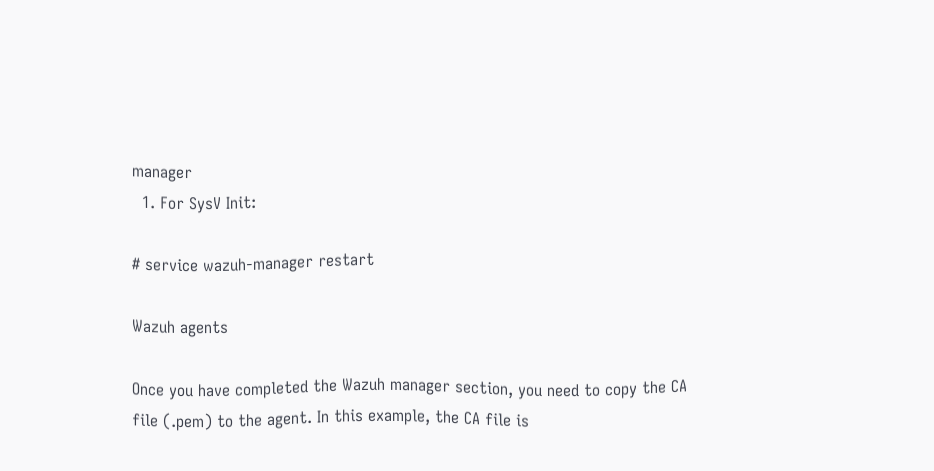manager
  1. For SysV Init:

# service wazuh-manager restart

Wazuh agents

Once you have completed the Wazuh manager section, you need to copy the CA file (.pem) to the agent. In this example, the CA file is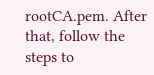rootCA.pem. After that, follow the steps to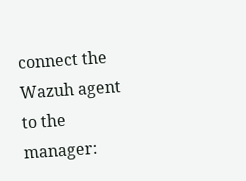connect the Wazuh agent to the manager: